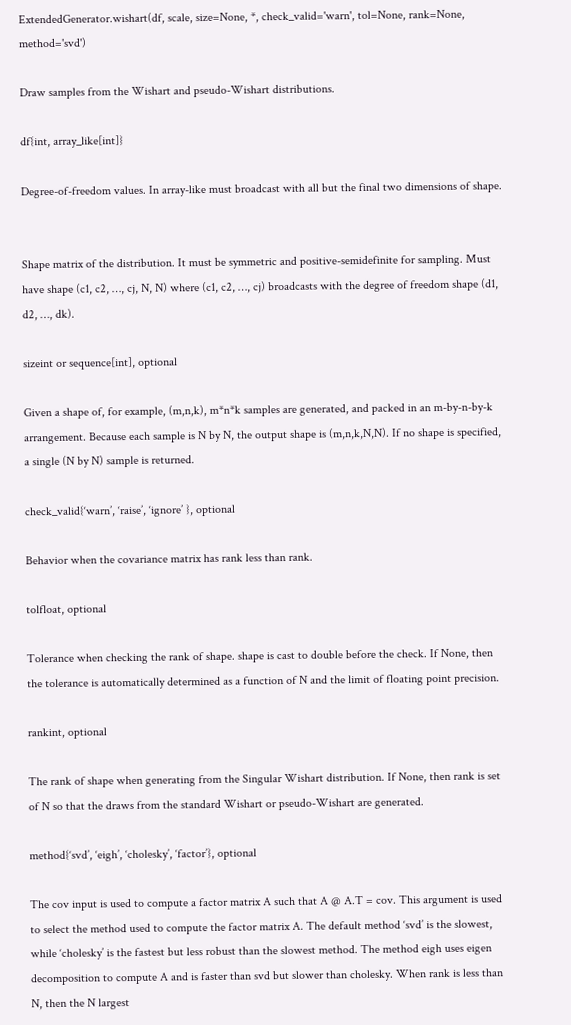ExtendedGenerator.wishart(df, scale, size=None, *, check_valid='warn', tol=None, rank=None, method='svd')

Draw samples from the Wishart and pseudo-Wishart distributions.

df{int, array_like[int]}

Degree-of-freedom values. In array-like must broadcast with all but the final two dimensions of shape.


Shape matrix of the distribution. It must be symmetric and positive-semidefinite for sampling. Must have shape (c1, c2, …, cj, N, N) where (c1, c2, …, cj) broadcasts with the degree of freedom shape (d1, d2, …, dk).

sizeint or sequence[int], optional

Given a shape of, for example, (m,n,k), m*n*k samples are generated, and packed in an m-by-n-by-k arrangement. Because each sample is N by N, the output shape is (m,n,k,N,N). If no shape is specified, a single (N by N) sample is returned.

check_valid{‘warn’, ‘raise’, ‘ignore’ }, optional

Behavior when the covariance matrix has rank less than rank.

tolfloat, optional

Tolerance when checking the rank of shape. shape is cast to double before the check. If None, then the tolerance is automatically determined as a function of N and the limit of floating point precision.

rankint, optional

The rank of shape when generating from the Singular Wishart distribution. If None, then rank is set of N so that the draws from the standard Wishart or pseudo-Wishart are generated.

method{‘svd’, ‘eigh’, ‘cholesky’, ‘factor’}, optional

The cov input is used to compute a factor matrix A such that A @ A.T = cov. This argument is used to select the method used to compute the factor matrix A. The default method ‘svd’ is the slowest, while ‘cholesky’ is the fastest but less robust than the slowest method. The method eigh uses eigen decomposition to compute A and is faster than svd but slower than cholesky. When rank is less than N, then the N largest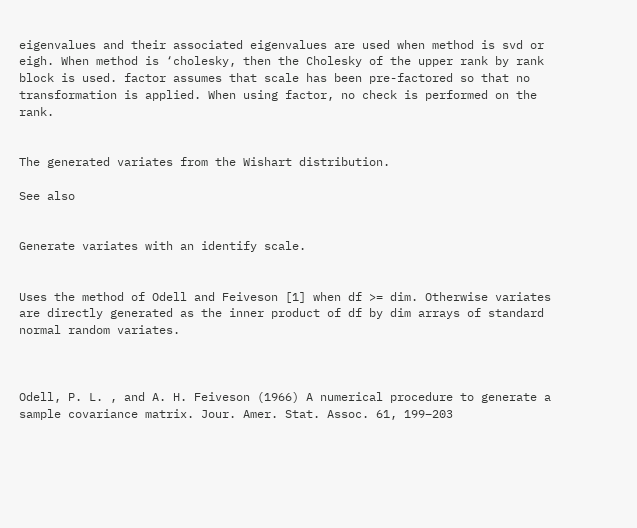eigenvalues and their associated eigenvalues are used when method is svd or eigh. When method is ‘cholesky, then the Cholesky of the upper rank by rank block is used. factor assumes that scale has been pre-factored so that no transformation is applied. When using factor, no check is performed on the rank.


The generated variates from the Wishart distribution.

See also


Generate variates with an identify scale.


Uses the method of Odell and Feiveson [1] when df >= dim. Otherwise variates are directly generated as the inner product of df by dim arrays of standard normal random variates.



Odell, P. L. , and A. H. Feiveson (1966) A numerical procedure to generate a sample covariance matrix. Jour. Amer. Stat. Assoc. 61, 199–203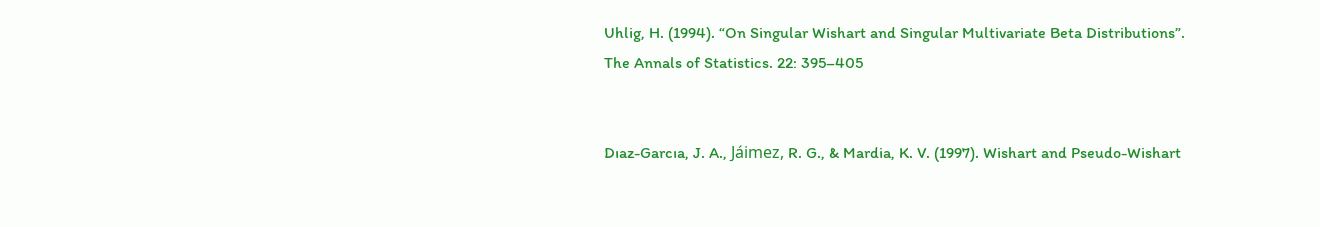Uhlig, H. (1994). “On Singular Wishart and Singular Multivariate Beta Distributions”. The Annals of Statistics. 22: 395–405


Dıaz-Garcıa, J. A., Jáimez, R. G., & Mardia, K. V. (1997). Wishart and Pseudo-Wishart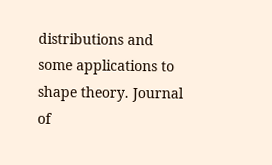distributions and some applications to shape theory. Journal of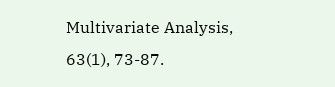Multivariate Analysis, 63(1), 73-87.